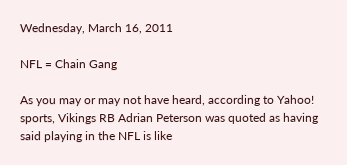Wednesday, March 16, 2011

NFL = Chain Gang

As you may or may not have heard, according to Yahoo! sports, Vikings RB Adrian Peterson was quoted as having said playing in the NFL is like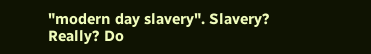"modern day slavery". Slavery? Really? Do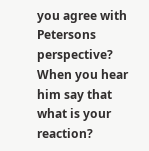you agree with Petersons perspective? When you hear him say that what is your reaction?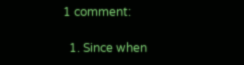1 comment:

  1. Since when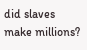did slaves make millions?